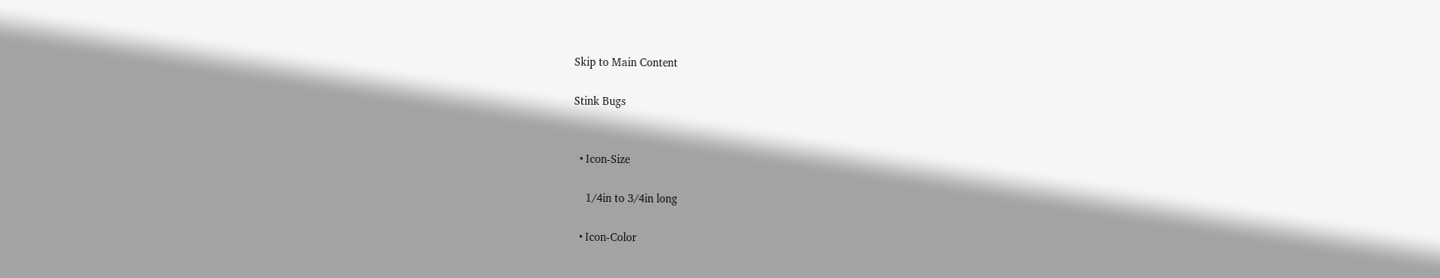Skip to Main Content

Stink Bugs


  • Icon-Size

    1/4in to 3/4in long

  • Icon-Color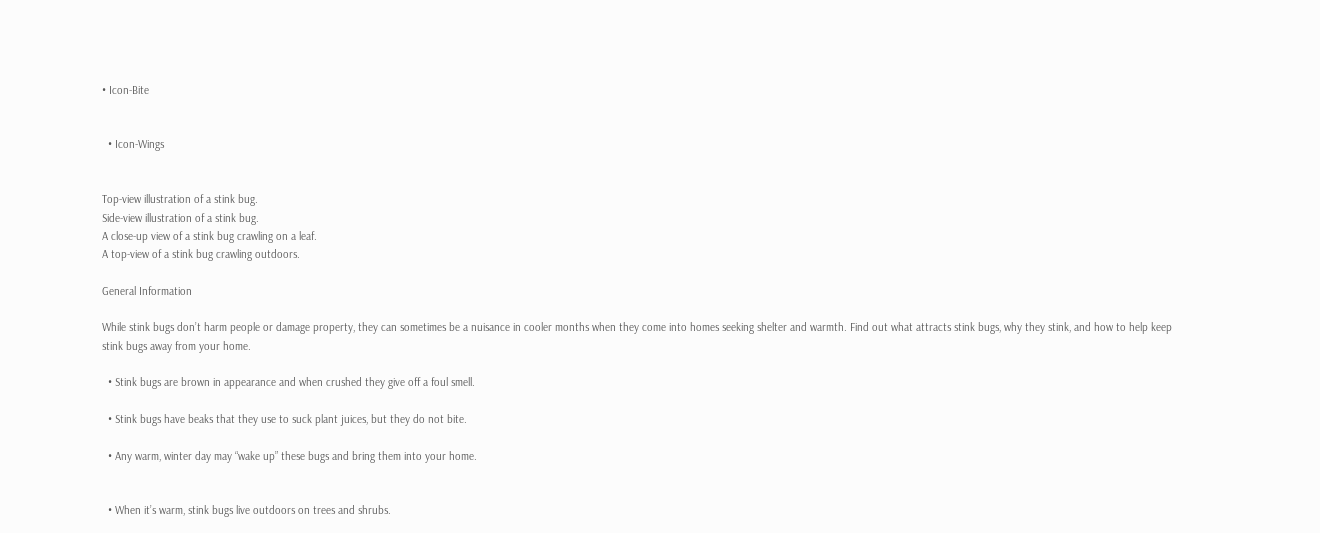• Icon-Bite


  • Icon-Wings


Top-view illustration of a stink bug.
Side-view illustration of a stink bug.
A close-up view of a stink bug crawling on a leaf.
A top-view of a stink bug crawling outdoors.

General Information

While stink bugs don’t harm people or damage property, they can sometimes be a nuisance in cooler months when they come into homes seeking shelter and warmth. Find out what attracts stink bugs, why they stink, and how to help keep stink bugs away from your home.

  • Stink bugs are brown in appearance and when crushed they give off a foul smell.

  • Stink bugs have beaks that they use to suck plant juices, but they do not bite.

  • Any warm, winter day may “wake up” these bugs and bring them into your home.


  • When it’s warm, stink bugs live outdoors on trees and shrubs.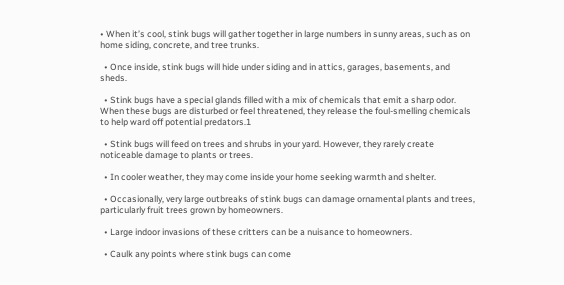• When it’s cool, stink bugs will gather together in large numbers in sunny areas, such as on home siding, concrete, and tree trunks.

  • Once inside, stink bugs will hide under siding and in attics, garages, basements, and sheds.

  • Stink bugs have a special glands filled with a mix of chemicals that emit a sharp odor. When these bugs are disturbed or feel threatened, they release the foul-smelling chemicals to help ward off potential predators.1

  • Stink bugs will feed on trees and shrubs in your yard. However, they rarely create noticeable damage to plants or trees.

  • In cooler weather, they may come inside your home seeking warmth and shelter.

  • Occasionally, very large outbreaks of stink bugs can damage ornamental plants and trees, particularly fruit trees grown by homeowners.

  • Large indoor invasions of these critters can be a nuisance to homeowners.

  • Caulk any points where stink bugs can come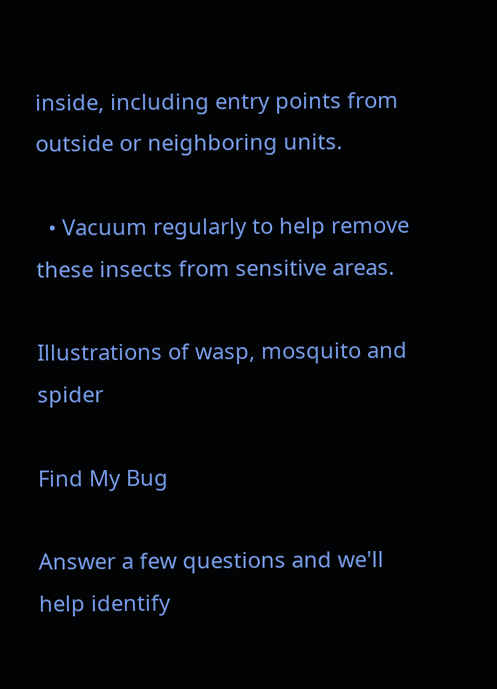inside, including entry points from outside or neighboring units.

  • Vacuum regularly to help remove these insects from sensitive areas.

Illustrations of wasp, mosquito and spider

Find My Bug

Answer a few questions and we'll help identify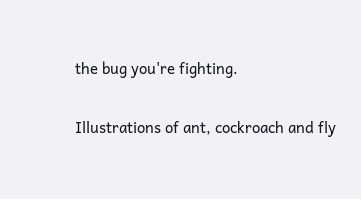the bug you're fighting.

Illustrations of ant, cockroach and fly